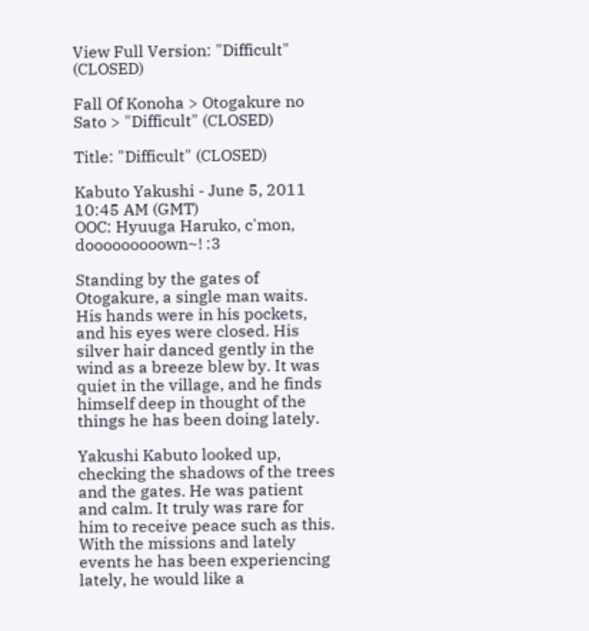View Full Version: "Difficult" (CLOSED)

Fall Of Konoha > Otogakure no Sato > "Difficult" (CLOSED)

Title: "Difficult" (CLOSED)

Kabuto Yakushi - June 5, 2011 10:45 AM (GMT)
OOC: Hyuuga Haruko, c'mon, dooooooooown~! :3

Standing by the gates of Otogakure, a single man waits. His hands were in his pockets, and his eyes were closed. His silver hair danced gently in the wind as a breeze blew by. It was quiet in the village, and he finds himself deep in thought of the things he has been doing lately.

Yakushi Kabuto looked up, checking the shadows of the trees and the gates. He was patient and calm. It truly was rare for him to receive peace such as this. With the missions and lately events he has been experiencing lately, he would like a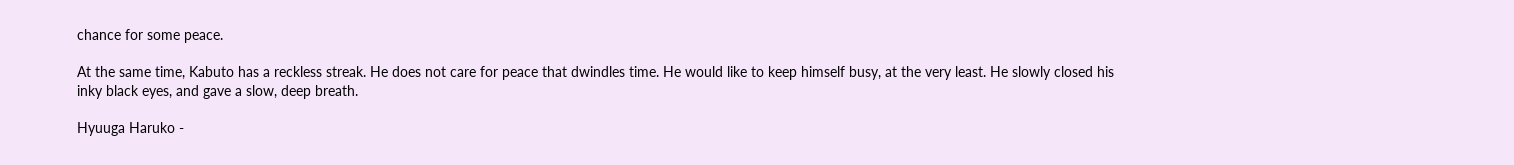chance for some peace.

At the same time, Kabuto has a reckless streak. He does not care for peace that dwindles time. He would like to keep himself busy, at the very least. He slowly closed his inky black eyes, and gave a slow, deep breath.

Hyuuga Haruko -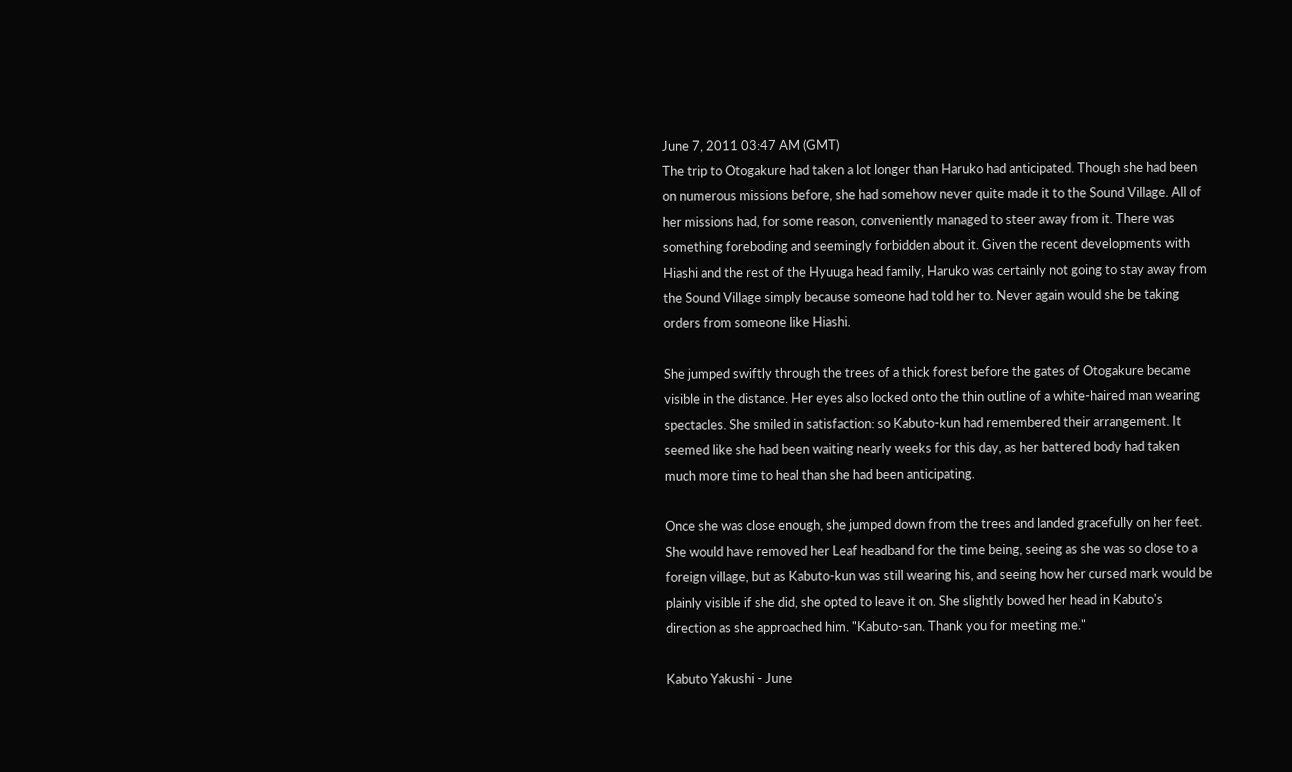June 7, 2011 03:47 AM (GMT)
The trip to Otogakure had taken a lot longer than Haruko had anticipated. Though she had been on numerous missions before, she had somehow never quite made it to the Sound Village. All of her missions had, for some reason, conveniently managed to steer away from it. There was something foreboding and seemingly forbidden about it. Given the recent developments with Hiashi and the rest of the Hyuuga head family, Haruko was certainly not going to stay away from the Sound Village simply because someone had told her to. Never again would she be taking orders from someone like Hiashi.

She jumped swiftly through the trees of a thick forest before the gates of Otogakure became visible in the distance. Her eyes also locked onto the thin outline of a white-haired man wearing spectacles. She smiled in satisfaction: so Kabuto-kun had remembered their arrangement. It seemed like she had been waiting nearly weeks for this day, as her battered body had taken much more time to heal than she had been anticipating.

Once she was close enough, she jumped down from the trees and landed gracefully on her feet. She would have removed her Leaf headband for the time being, seeing as she was so close to a foreign village, but as Kabuto-kun was still wearing his, and seeing how her cursed mark would be plainly visible if she did, she opted to leave it on. She slightly bowed her head in Kabuto's direction as she approached him. "Kabuto-san. Thank you for meeting me."

Kabuto Yakushi - June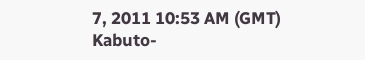7, 2011 10:53 AM (GMT)
Kabuto-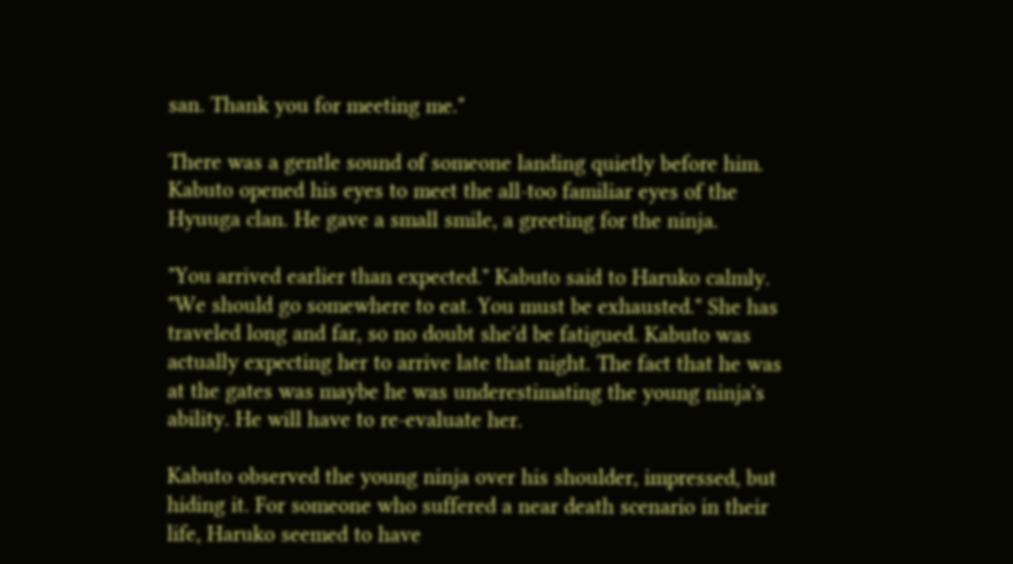san. Thank you for meeting me."

There was a gentle sound of someone landing quietly before him. Kabuto opened his eyes to meet the all-too familiar eyes of the Hyuuga clan. He gave a small smile, a greeting for the ninja.

"You arrived earlier than expected." Kabuto said to Haruko calmly. "We should go somewhere to eat. You must be exhausted." She has traveled long and far, so no doubt she'd be fatigued. Kabuto was actually expecting her to arrive late that night. The fact that he was at the gates was maybe he was underestimating the young ninja's ability. He will have to re-evaluate her.

Kabuto observed the young ninja over his shoulder, impressed, but hiding it. For someone who suffered a near death scenario in their life, Haruko seemed to have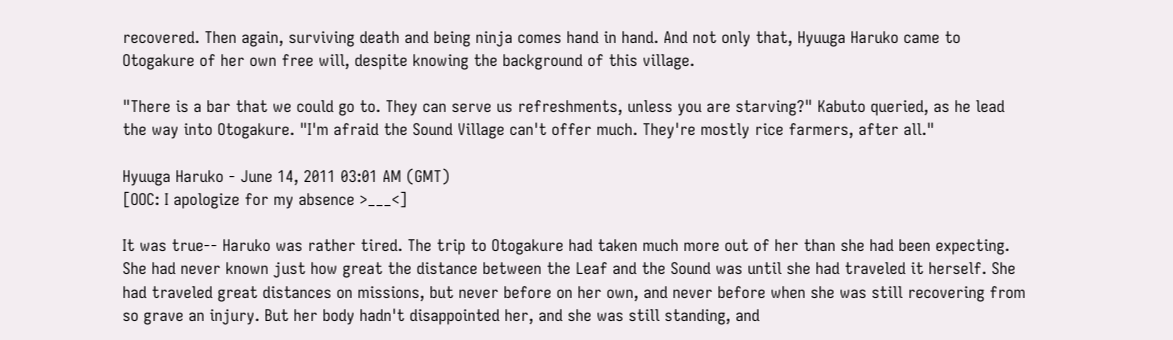recovered. Then again, surviving death and being ninja comes hand in hand. And not only that, Hyuuga Haruko came to Otogakure of her own free will, despite knowing the background of this village.

"There is a bar that we could go to. They can serve us refreshments, unless you are starving?" Kabuto queried, as he lead the way into Otogakure. "I'm afraid the Sound Village can't offer much. They're mostly rice farmers, after all."

Hyuuga Haruko - June 14, 2011 03:01 AM (GMT)
[OOC: I apologize for my absence >___<]

It was true-- Haruko was rather tired. The trip to Otogakure had taken much more out of her than she had been expecting. She had never known just how great the distance between the Leaf and the Sound was until she had traveled it herself. She had traveled great distances on missions, but never before on her own, and never before when she was still recovering from so grave an injury. But her body hadn't disappointed her, and she was still standing, and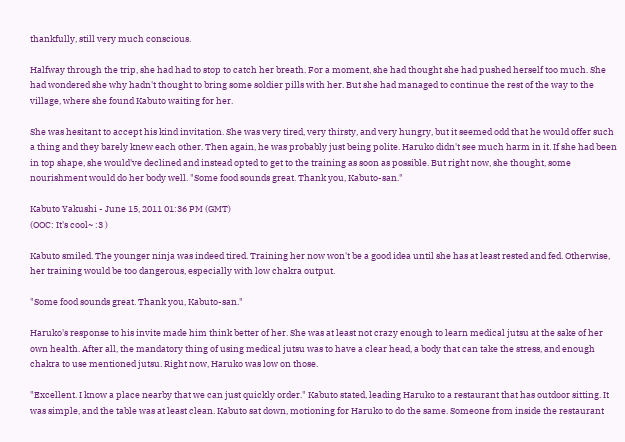thankfully, still very much conscious.

Halfway through the trip, she had had to stop to catch her breath. For a moment, she had thought she had pushed herself too much. She had wondered she why hadn't thought to bring some soldier pills with her. But she had managed to continue the rest of the way to the village, where she found Kabuto waiting for her.

She was hesitant to accept his kind invitation. She was very tired, very thirsty, and very hungry, but it seemed odd that he would offer such a thing and they barely knew each other. Then again, he was probably just being polite. Haruko didn't see much harm in it. If she had been in top shape, she would've declined and instead opted to get to the training as soon as possible. But right now, she thought, some nourishment would do her body well. "Some food sounds great. Thank you, Kabuto-san."

Kabuto Yakushi - June 15, 2011 01:36 PM (GMT)
(OOC: It's cool~ :3 )

Kabuto smiled. The younger ninja was indeed tired. Training her now won't be a good idea until she has at least rested and fed. Otherwise, her training would be too dangerous, especially with low chakra output.

"Some food sounds great. Thank you, Kabuto-san."

Haruko's response to his invite made him think better of her. She was at least not crazy enough to learn medical jutsu at the sake of her own health. After all, the mandatory thing of using medical jutsu was to have a clear head, a body that can take the stress, and enough chakra to use mentioned jutsu. Right now, Haruko was low on those.

"Excellent. I know a place nearby that we can just quickly order." Kabuto stated, leading Haruko to a restaurant that has outdoor sitting. It was simple, and the table was at least clean. Kabuto sat down, motioning for Haruko to do the same. Someone from inside the restaurant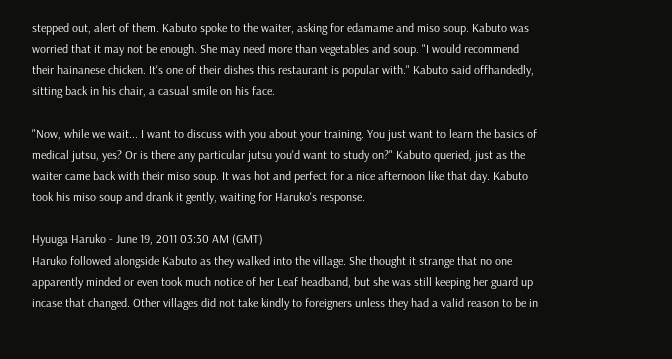stepped out, alert of them. Kabuto spoke to the waiter, asking for edamame and miso soup. Kabuto was worried that it may not be enough. She may need more than vegetables and soup. "I would recommend their hainanese chicken. It's one of their dishes this restaurant is popular with." Kabuto said offhandedly, sitting back in his chair, a casual smile on his face.

"Now, while we wait... I want to discuss with you about your training. You just want to learn the basics of medical jutsu, yes? Or is there any particular jutsu you'd want to study on?" Kabuto queried, just as the waiter came back with their miso soup. It was hot and perfect for a nice afternoon like that day. Kabuto took his miso soup and drank it gently, waiting for Haruko's response.

Hyuuga Haruko - June 19, 2011 03:30 AM (GMT)
Haruko followed alongside Kabuto as they walked into the village. She thought it strange that no one apparently minded or even took much notice of her Leaf headband, but she was still keeping her guard up incase that changed. Other villages did not take kindly to foreigners unless they had a valid reason to be in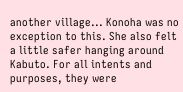another village... Konoha was no exception to this. She also felt a little safer hanging around Kabuto. For all intents and purposes, they were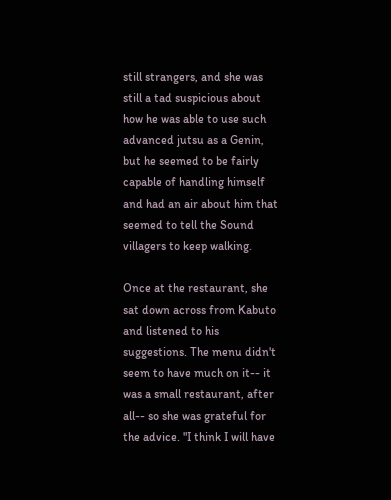still strangers, and she was still a tad suspicious about how he was able to use such advanced jutsu as a Genin, but he seemed to be fairly capable of handling himself and had an air about him that seemed to tell the Sound villagers to keep walking.

Once at the restaurant, she sat down across from Kabuto and listened to his suggestions. The menu didn't seem to have much on it-- it was a small restaurant, after all-- so she was grateful for the advice. "I think I will have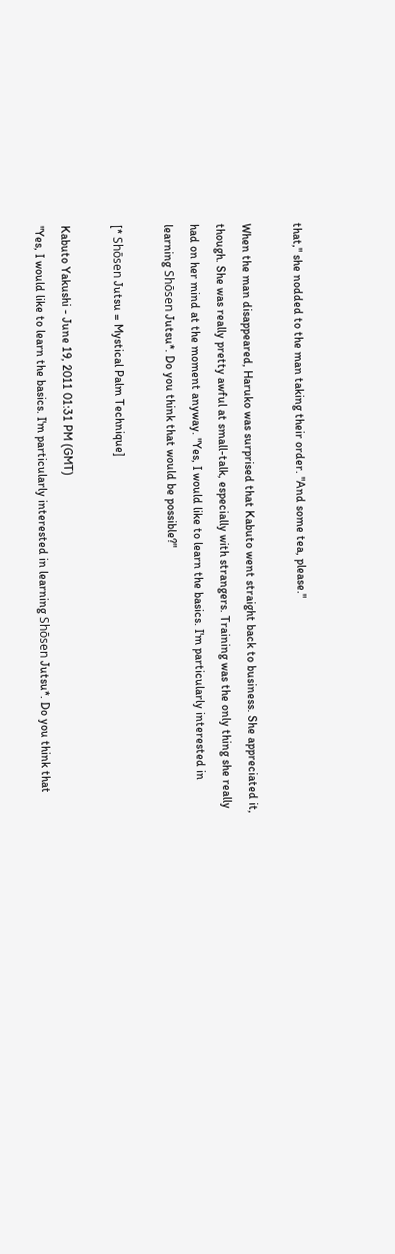that," she nodded to the man taking their order. "And some tea, please."

When the man disappeared, Haruko was surprised that Kabuto went straight back to business. She appreciated it, though. She was really pretty awful at small-talk, especially with strangers. Training was the only thing she really had on her mind at the moment anyway. "Yes, I would like to learn the basics. I'm particularly interested in learning Shōsen Jutsu*. Do you think that would be possible?"

[* Shōsen Jutsu = Mystical Palm Technique]

Kabuto Yakushi - June 19, 2011 01:31 PM (GMT)
"Yes, I would like to learn the basics. I'm particularly interested in learning Shōsen Jutsu*. Do you think that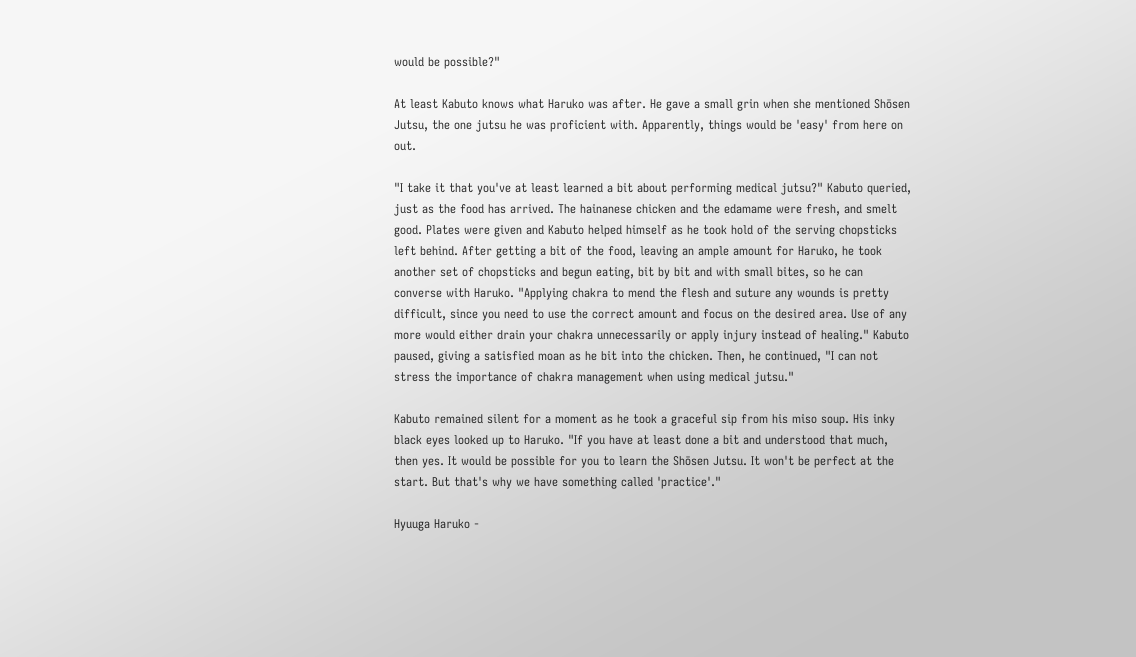would be possible?"

At least Kabuto knows what Haruko was after. He gave a small grin when she mentioned Shōsen Jutsu, the one jutsu he was proficient with. Apparently, things would be 'easy' from here on out.

"I take it that you've at least learned a bit about performing medical jutsu?" Kabuto queried, just as the food has arrived. The hainanese chicken and the edamame were fresh, and smelt good. Plates were given and Kabuto helped himself as he took hold of the serving chopsticks left behind. After getting a bit of the food, leaving an ample amount for Haruko, he took another set of chopsticks and begun eating, bit by bit and with small bites, so he can converse with Haruko. "Applying chakra to mend the flesh and suture any wounds is pretty difficult, since you need to use the correct amount and focus on the desired area. Use of any more would either drain your chakra unnecessarily or apply injury instead of healing." Kabuto paused, giving a satisfied moan as he bit into the chicken. Then, he continued, "I can not stress the importance of chakra management when using medical jutsu."

Kabuto remained silent for a moment as he took a graceful sip from his miso soup. His inky black eyes looked up to Haruko. "If you have at least done a bit and understood that much, then yes. It would be possible for you to learn the Shōsen Jutsu. It won't be perfect at the start. But that's why we have something called 'practice'."

Hyuuga Haruko -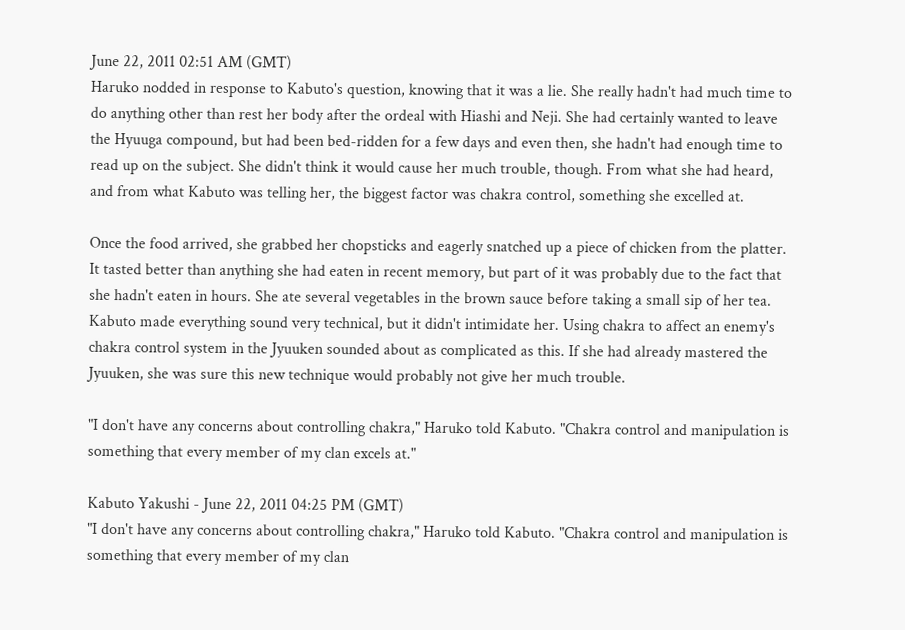June 22, 2011 02:51 AM (GMT)
Haruko nodded in response to Kabuto's question, knowing that it was a lie. She really hadn't had much time to do anything other than rest her body after the ordeal with Hiashi and Neji. She had certainly wanted to leave the Hyuuga compound, but had been bed-ridden for a few days and even then, she hadn't had enough time to read up on the subject. She didn't think it would cause her much trouble, though. From what she had heard, and from what Kabuto was telling her, the biggest factor was chakra control, something she excelled at.

Once the food arrived, she grabbed her chopsticks and eagerly snatched up a piece of chicken from the platter. It tasted better than anything she had eaten in recent memory, but part of it was probably due to the fact that she hadn't eaten in hours. She ate several vegetables in the brown sauce before taking a small sip of her tea. Kabuto made everything sound very technical, but it didn't intimidate her. Using chakra to affect an enemy's chakra control system in the Jyuuken sounded about as complicated as this. If she had already mastered the Jyuuken, she was sure this new technique would probably not give her much trouble.

"I don't have any concerns about controlling chakra," Haruko told Kabuto. "Chakra control and manipulation is something that every member of my clan excels at."

Kabuto Yakushi - June 22, 2011 04:25 PM (GMT)
"I don't have any concerns about controlling chakra," Haruko told Kabuto. "Chakra control and manipulation is something that every member of my clan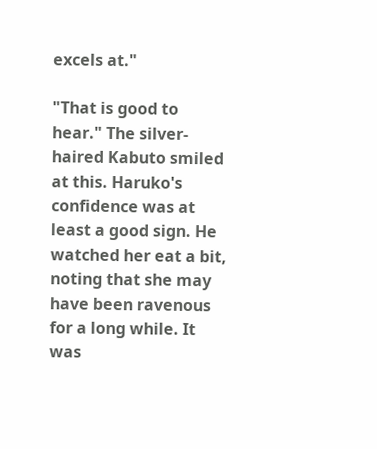excels at."

"That is good to hear." The silver-haired Kabuto smiled at this. Haruko's confidence was at least a good sign. He watched her eat a bit, noting that she may have been ravenous for a long while. It was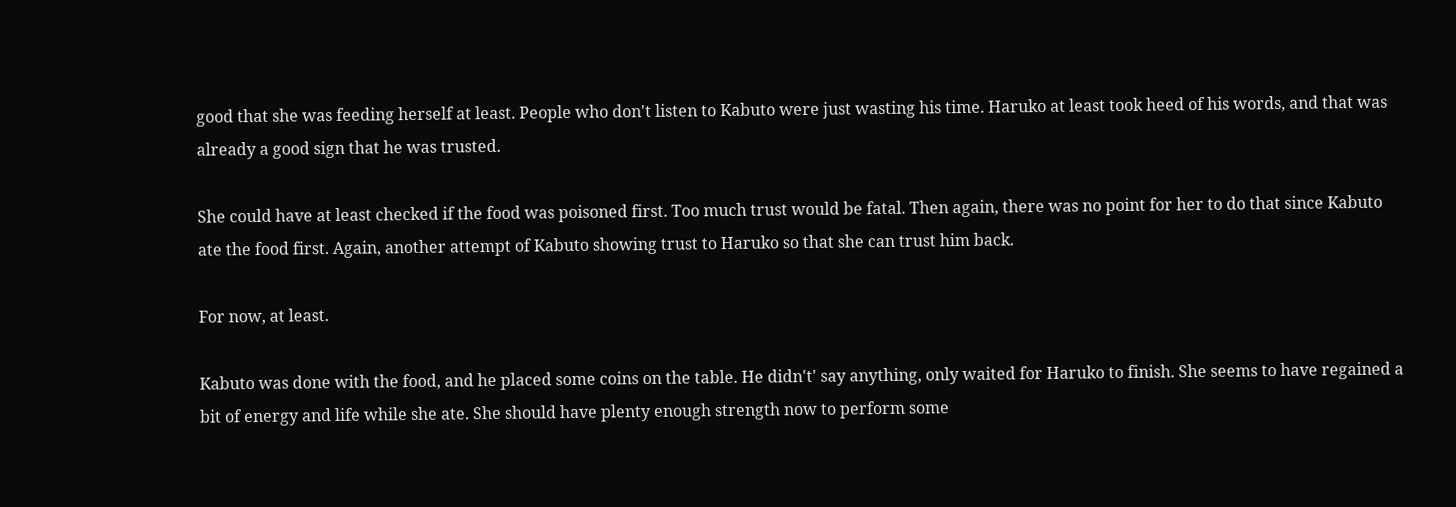good that she was feeding herself at least. People who don't listen to Kabuto were just wasting his time. Haruko at least took heed of his words, and that was already a good sign that he was trusted.

She could have at least checked if the food was poisoned first. Too much trust would be fatal. Then again, there was no point for her to do that since Kabuto ate the food first. Again, another attempt of Kabuto showing trust to Haruko so that she can trust him back.

For now, at least.

Kabuto was done with the food, and he placed some coins on the table. He didn't' say anything, only waited for Haruko to finish. She seems to have regained a bit of energy and life while she ate. She should have plenty enough strength now to perform some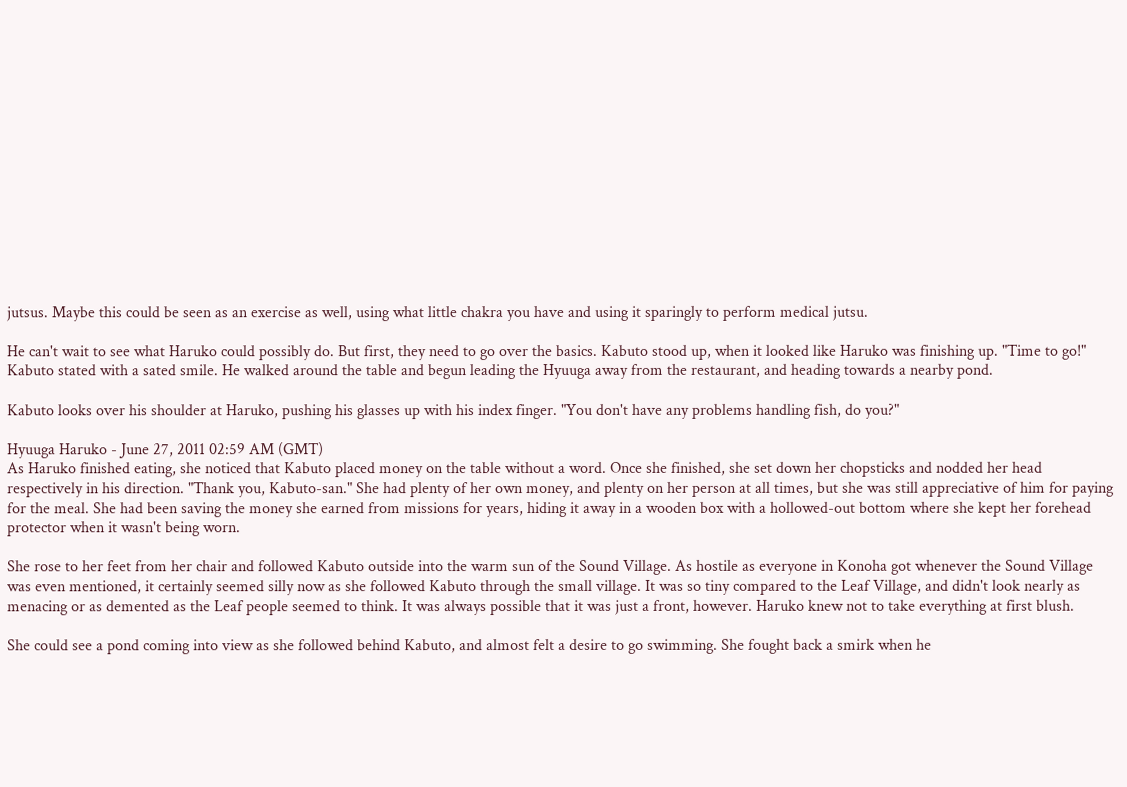jutsus. Maybe this could be seen as an exercise as well, using what little chakra you have and using it sparingly to perform medical jutsu.

He can't wait to see what Haruko could possibly do. But first, they need to go over the basics. Kabuto stood up, when it looked like Haruko was finishing up. "Time to go!" Kabuto stated with a sated smile. He walked around the table and begun leading the Hyuuga away from the restaurant, and heading towards a nearby pond.

Kabuto looks over his shoulder at Haruko, pushing his glasses up with his index finger. "You don't have any problems handling fish, do you?"

Hyuuga Haruko - June 27, 2011 02:59 AM (GMT)
As Haruko finished eating, she noticed that Kabuto placed money on the table without a word. Once she finished, she set down her chopsticks and nodded her head respectively in his direction. "Thank you, Kabuto-san." She had plenty of her own money, and plenty on her person at all times, but she was still appreciative of him for paying for the meal. She had been saving the money she earned from missions for years, hiding it away in a wooden box with a hollowed-out bottom where she kept her forehead protector when it wasn't being worn.

She rose to her feet from her chair and followed Kabuto outside into the warm sun of the Sound Village. As hostile as everyone in Konoha got whenever the Sound Village was even mentioned, it certainly seemed silly now as she followed Kabuto through the small village. It was so tiny compared to the Leaf Village, and didn't look nearly as menacing or as demented as the Leaf people seemed to think. It was always possible that it was just a front, however. Haruko knew not to take everything at first blush.

She could see a pond coming into view as she followed behind Kabuto, and almost felt a desire to go swimming. She fought back a smirk when he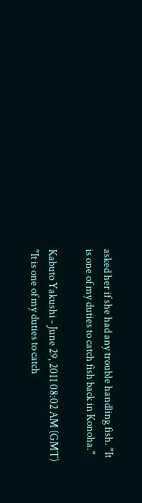asked her if she had any trouble handling fish. "It is one of my duties to catch fish back in Konoha."

Kabuto Yakushi - June 29, 2011 08:02 AM (GMT)
"It is one of my duties to catch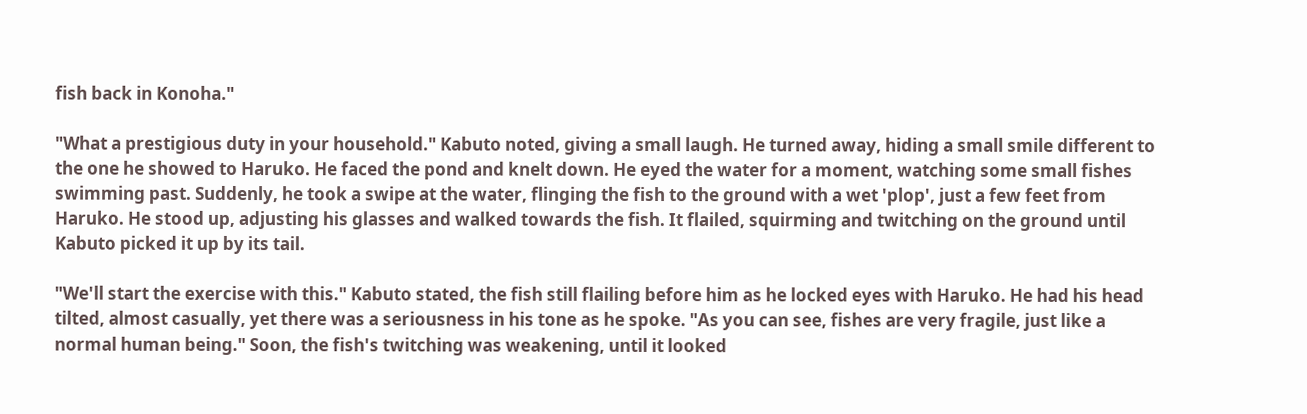fish back in Konoha."

"What a prestigious duty in your household." Kabuto noted, giving a small laugh. He turned away, hiding a small smile different to the one he showed to Haruko. He faced the pond and knelt down. He eyed the water for a moment, watching some small fishes swimming past. Suddenly, he took a swipe at the water, flinging the fish to the ground with a wet 'plop', just a few feet from Haruko. He stood up, adjusting his glasses and walked towards the fish. It flailed, squirming and twitching on the ground until Kabuto picked it up by its tail.

"We'll start the exercise with this." Kabuto stated, the fish still flailing before him as he locked eyes with Haruko. He had his head tilted, almost casually, yet there was a seriousness in his tone as he spoke. "As you can see, fishes are very fragile, just like a normal human being." Soon, the fish's twitching was weakening, until it looked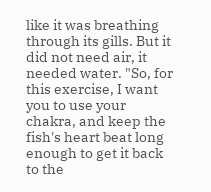like it was breathing through its gills. But it did not need air, it needed water. "So, for this exercise, I want you to use your chakra, and keep the fish's heart beat long enough to get it back to the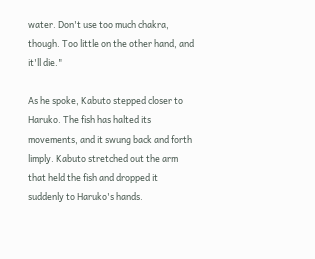water. Don't use too much chakra, though. Too little on the other hand, and it'll die."

As he spoke, Kabuto stepped closer to Haruko. The fish has halted its movements, and it swung back and forth limply. Kabuto stretched out the arm that held the fish and dropped it suddenly to Haruko's hands.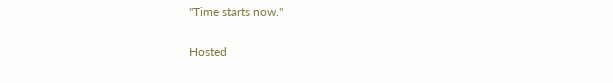"Time starts now."

Hosted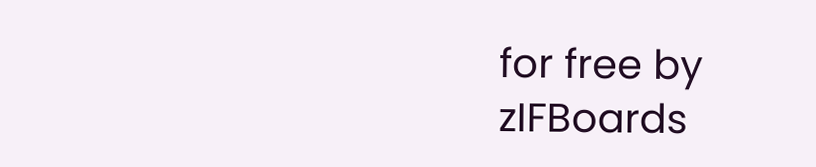for free by zIFBoards